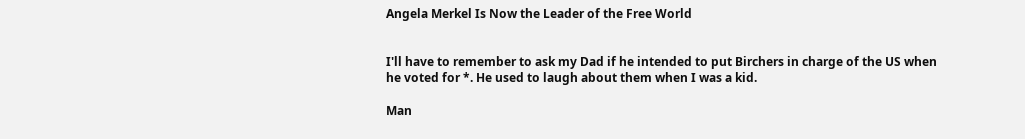Angela Merkel Is Now the Leader of the Free World


I'll have to remember to ask my Dad if he intended to put Birchers in charge of the US when he voted for *. He used to laugh about them when I was a kid.

Man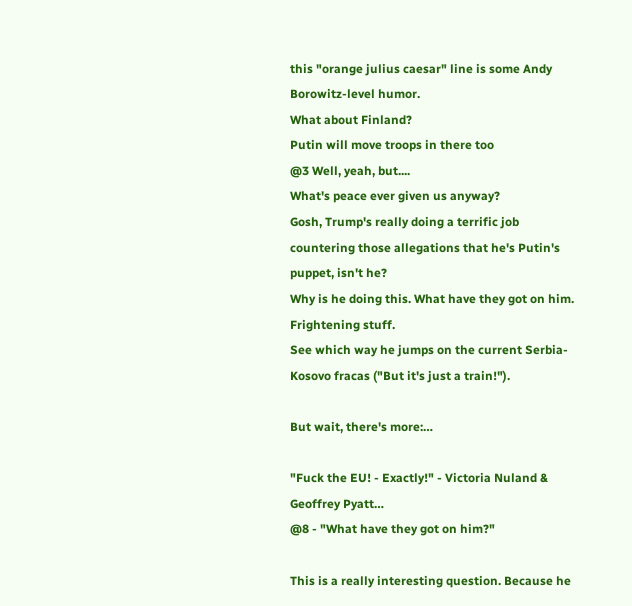this "orange julius caesar" line is some Andy Borowitz-level humor.
What about Finland?
Putin will move troops in there too
@3 Well, yeah, but....
What's peace ever given us anyway?
Gosh, Trump's really doing a terrific job countering those allegations that he's Putin's puppet, isn't he?
Why is he doing this. What have they got on him. Frightening stuff.
See which way he jumps on the current Serbia-Kosovo fracas ("But it's just a train!").

But wait, there's more:…

"Fuck the EU! - Exactly!" - Victoria Nuland & Geoffrey Pyatt…
@8 - "What have they got on him?"

This is a really interesting question. Because he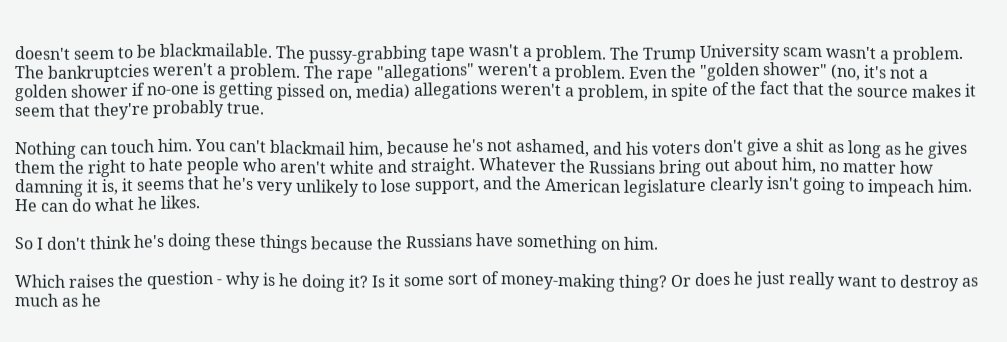doesn't seem to be blackmailable. The pussy-grabbing tape wasn't a problem. The Trump University scam wasn't a problem. The bankruptcies weren't a problem. The rape "allegations" weren't a problem. Even the "golden shower" (no, it's not a golden shower if no-one is getting pissed on, media) allegations weren't a problem, in spite of the fact that the source makes it seem that they're probably true.

Nothing can touch him. You can't blackmail him, because he's not ashamed, and his voters don't give a shit as long as he gives them the right to hate people who aren't white and straight. Whatever the Russians bring out about him, no matter how damning it is, it seems that he's very unlikely to lose support, and the American legislature clearly isn't going to impeach him. He can do what he likes.

So I don't think he's doing these things because the Russians have something on him.

Which raises the question - why is he doing it? Is it some sort of money-making thing? Or does he just really want to destroy as much as he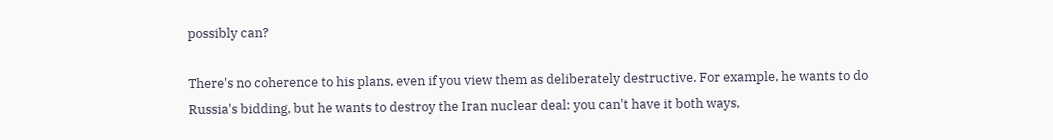possibly can?

There's no coherence to his plans, even if you view them as deliberately destructive. For example, he wants to do Russia's bidding, but he wants to destroy the Iran nuclear deal: you can't have it both ways,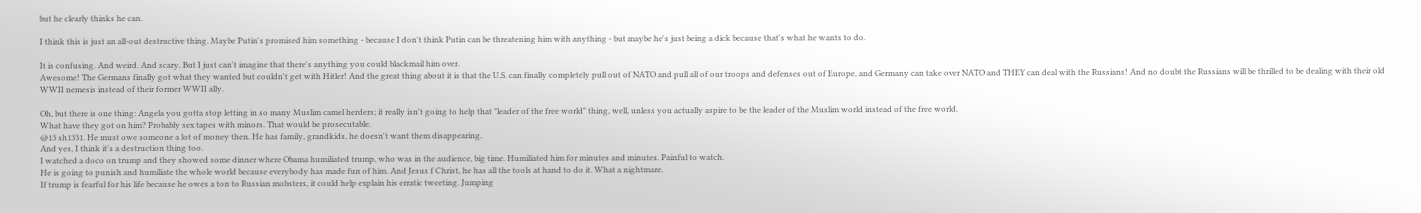but he clearly thinks he can.

I think this is just an all-out destructive thing. Maybe Putin's promised him something - because I don't think Putin can be threatening him with anything - but maybe he's just being a dick because that's what he wants to do.

It is confusing. And weird. And scary. But I just can't imagine that there's anything you could blackmail him over.
Awesome! The Germans finally got what they wanted but couldn't get with Hitler! And the great thing about it is that the U.S. can finally completely pull out of NATO and pull all of our troops and defenses out of Europe, and Germany can take over NATO and THEY can deal with the Russians! And no doubt the Russians will be thrilled to be dealing with their old WWII nemesis instead of their former WWII ally.

Oh, but there is one thing: Angela you gotta stop letting in so many Muslim camel herders; it really isn't going to help that "leader of the free world" thing, well, unless you actually aspire to be the leader of the Muslim world instead of the free world.
What have they got on him? Probably sex tapes with minors. That would be prosecutable.
@13 sh1331. He must owe someone a lot of money then. He has family, grandkids, he doesn't want them disappearing.
And yes, I think it's a destruction thing too.
I watched a doco on trump and they showed some dinner where Obama humiliated trump, who was in the audience, big time. Humiliated him for minutes and minutes. Painful to watch.
He is going to punish and humiliate the whole world because everybody has made fun of him. And Jesus f Christ, he has all the tools at hand to do it. What a nightmare.
If trump is fearful for his life because he owes a ton to Russian mobsters, it could help explain his erratic tweeting. Jumping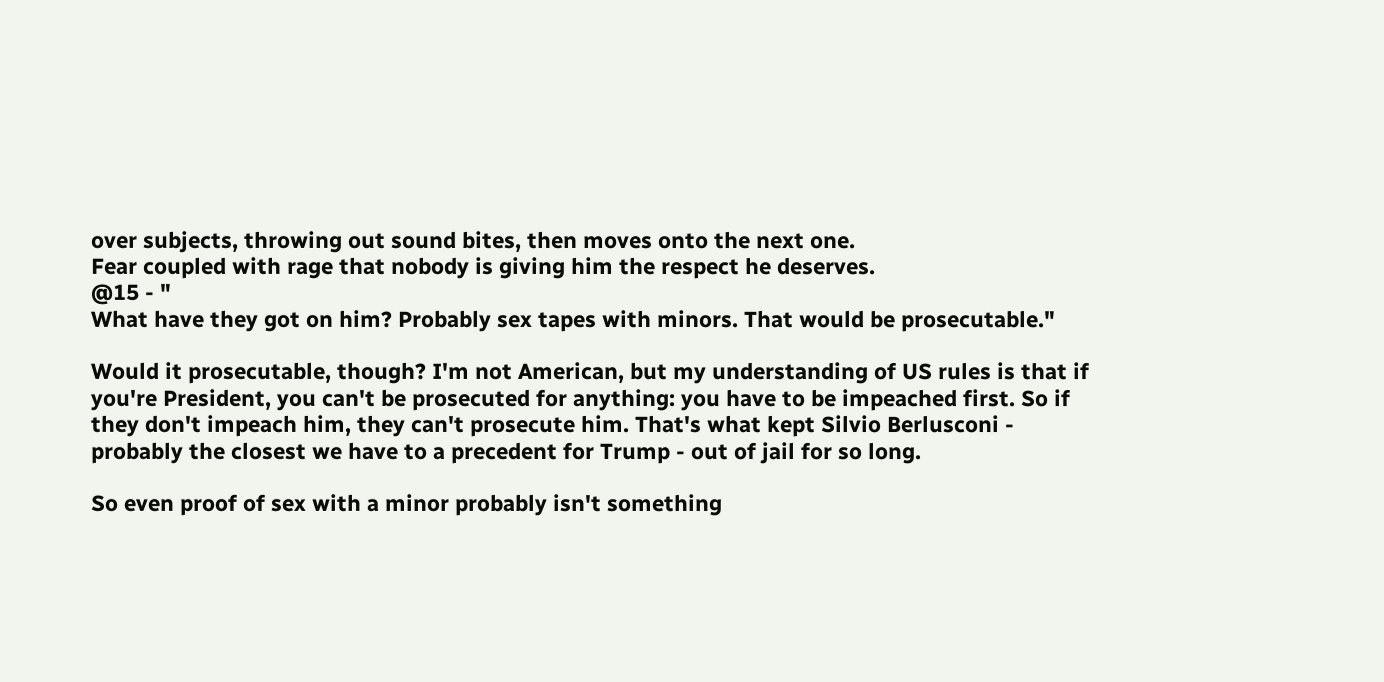over subjects, throwing out sound bites, then moves onto the next one.
Fear coupled with rage that nobody is giving him the respect he deserves.
@15 - "
What have they got on him? Probably sex tapes with minors. That would be prosecutable."

Would it prosecutable, though? I'm not American, but my understanding of US rules is that if you're President, you can't be prosecuted for anything: you have to be impeached first. So if they don't impeach him, they can't prosecute him. That's what kept Silvio Berlusconi - probably the closest we have to a precedent for Trump - out of jail for so long.

So even proof of sex with a minor probably isn't something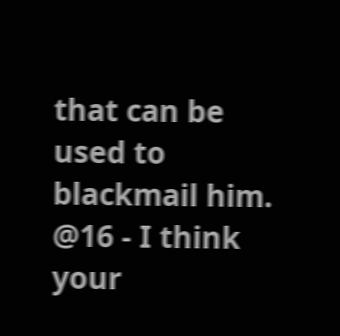that can be used to blackmail him.
@16 - I think your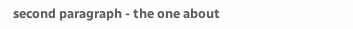second paragraph - the one about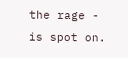the rage - is spot on.